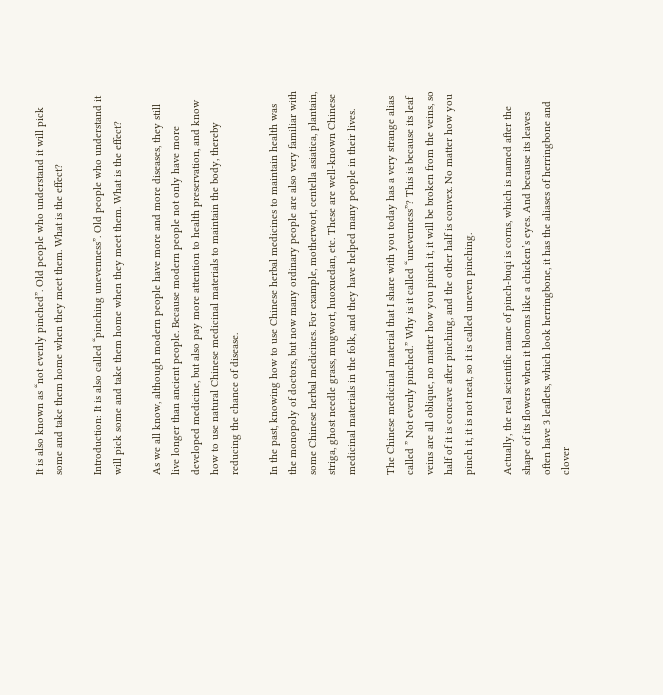It is also known as “not evenly pinched”. Old people who understand it will pick some and take them home when they meet them. What is the effect?

Introduction: It is also called “pinching unevenness”. Old people who understand it will pick some and take them home when they meet them. What is the effect?

As we all know, although modern people have more and more diseases, they still live longer than ancient people. Because modern people not only have more developed medicine, but also pay more attention to health preservation, and know how to use natural Chinese medicinal materials to maintain the body, thereby reducing the chance of disease.

In the past, knowing how to use Chinese herbal medicines to maintain health was the monopoly of doctors, but now many ordinary people are also very familiar with some Chinese herbal medicines. For example, motherwort, centella asiatica, plantain, striga, ghost needle grass, mugwort, huoxuedan, etc. These are well-known Chinese medicinal materials in the folk, and they have helped many people in their lives.

The Chinese medicinal material that I share with you today has a very strange alias called ” Not evenly pinched.” Why is it called “unevenness”? This is because its leaf veins are all oblique, no matter how you pinch it, it will be broken from the veins, so half of it is concave after pinching, and the other half is convex. No matter how you pinch it, it is not neat, so it is called uneven pinching.

Actually, the real scientific name of pinch-buqi is corns, which is named after the shape of its flowers when it blooms like a chicken’s eyes. And because its leaves often have 3 leaflets, which look herringbone, it has the aliases of herringbone and clover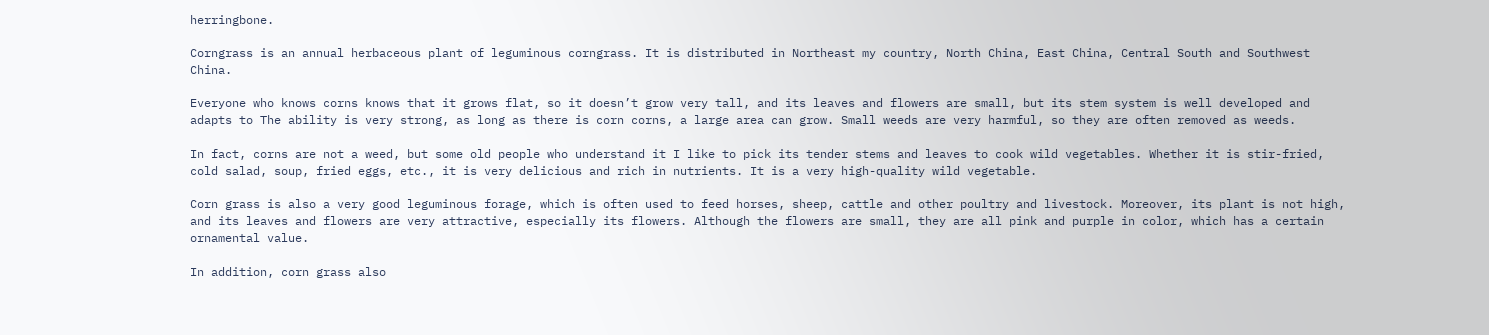herringbone.

Corngrass is an annual herbaceous plant of leguminous corngrass. It is distributed in Northeast my country, North China, East China, Central South and Southwest China.

Everyone who knows corns knows that it grows flat, so it doesn’t grow very tall, and its leaves and flowers are small, but its stem system is well developed and adapts to The ability is very strong, as long as there is corn corns, a large area can grow. Small weeds are very harmful, so they are often removed as weeds.

In fact, corns are not a weed, but some old people who understand it I like to pick its tender stems and leaves to cook wild vegetables. Whether it is stir-fried, cold salad, soup, fried eggs, etc., it is very delicious and rich in nutrients. It is a very high-quality wild vegetable.

Corn grass is also a very good leguminous forage, which is often used to feed horses, sheep, cattle and other poultry and livestock. Moreover, its plant is not high, and its leaves and flowers are very attractive, especially its flowers. Although the flowers are small, they are all pink and purple in color, which has a certain ornamental value.

In addition, corn grass also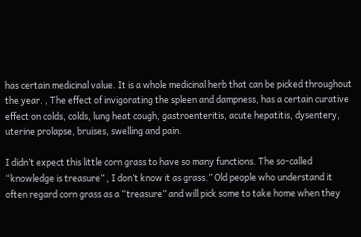has certain medicinal value. It is a whole medicinal herb that can be picked throughout the year. , The effect of invigorating the spleen and dampness, has a certain curative effect on colds, colds, lung heat cough, gastroenteritis, acute hepatitis, dysentery, uterine prolapse, bruises, swelling and pain.

I didn’t expect this little corn grass to have so many functions. The so-called “knowledge is treasure” , I don’t know it as grass.” Old people who understand it often regard corn grass as a “treasure” and will pick some to take home when they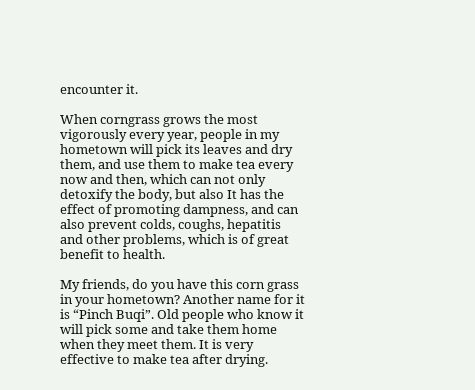encounter it.

When corngrass grows the most vigorously every year, people in my hometown will pick its leaves and dry them, and use them to make tea every now and then, which can not only detoxify the body, but also It has the effect of promoting dampness, and can also prevent colds, coughs, hepatitis and other problems, which is of great benefit to health.

My friends, do you have this corn grass in your hometown? Another name for it is “Pinch Buqi”. Old people who know it will pick some and take them home when they meet them. It is very effective to make tea after drying.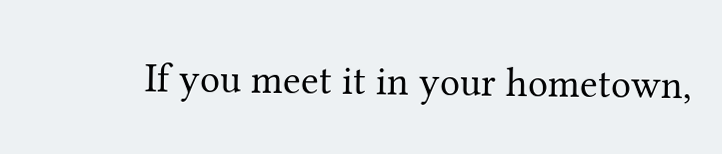If you meet it in your hometown,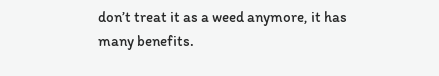don’t treat it as a weed anymore, it has many benefits.